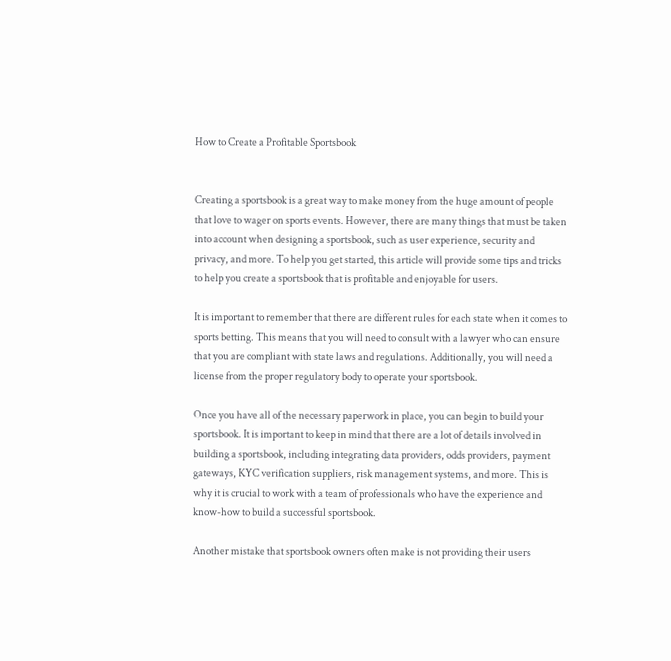How to Create a Profitable Sportsbook


Creating a sportsbook is a great way to make money from the huge amount of people that love to wager on sports events. However, there are many things that must be taken into account when designing a sportsbook, such as user experience, security and privacy, and more. To help you get started, this article will provide some tips and tricks to help you create a sportsbook that is profitable and enjoyable for users.

It is important to remember that there are different rules for each state when it comes to sports betting. This means that you will need to consult with a lawyer who can ensure that you are compliant with state laws and regulations. Additionally, you will need a license from the proper regulatory body to operate your sportsbook.

Once you have all of the necessary paperwork in place, you can begin to build your sportsbook. It is important to keep in mind that there are a lot of details involved in building a sportsbook, including integrating data providers, odds providers, payment gateways, KYC verification suppliers, risk management systems, and more. This is why it is crucial to work with a team of professionals who have the experience and know-how to build a successful sportsbook.

Another mistake that sportsbook owners often make is not providing their users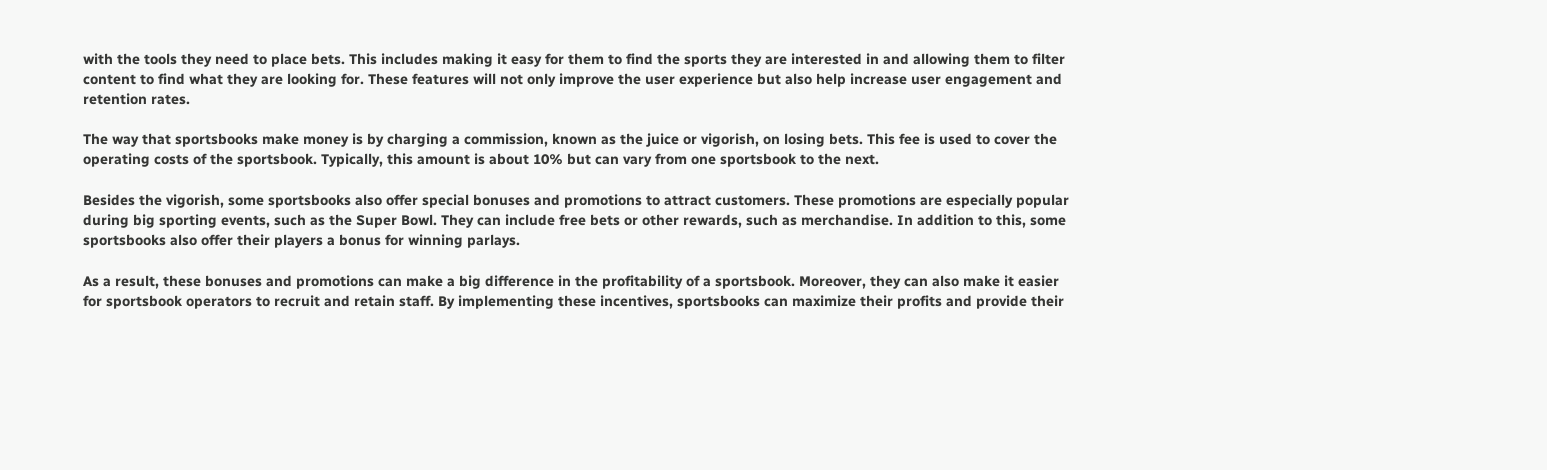with the tools they need to place bets. This includes making it easy for them to find the sports they are interested in and allowing them to filter content to find what they are looking for. These features will not only improve the user experience but also help increase user engagement and retention rates.

The way that sportsbooks make money is by charging a commission, known as the juice or vigorish, on losing bets. This fee is used to cover the operating costs of the sportsbook. Typically, this amount is about 10% but can vary from one sportsbook to the next.

Besides the vigorish, some sportsbooks also offer special bonuses and promotions to attract customers. These promotions are especially popular during big sporting events, such as the Super Bowl. They can include free bets or other rewards, such as merchandise. In addition to this, some sportsbooks also offer their players a bonus for winning parlays.

As a result, these bonuses and promotions can make a big difference in the profitability of a sportsbook. Moreover, they can also make it easier for sportsbook operators to recruit and retain staff. By implementing these incentives, sportsbooks can maximize their profits and provide their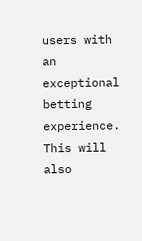users with an exceptional betting experience. This will also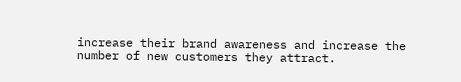increase their brand awareness and increase the number of new customers they attract.